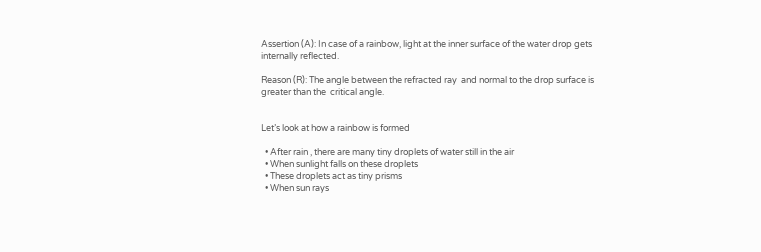Assertion (A): In case of a rainbow, light at the inner surface of the water drop gets internally reflected.

Reason (R): The angle between the refracted ray  and normal to the drop surface is greater than the  critical angle.


Let’s look at how a rainbow is formed

  • After rain , there are many tiny droplets of water still in the air
  • When sunlight falls on these droplets
  • These droplets act as tiny prisms
  • When sun rays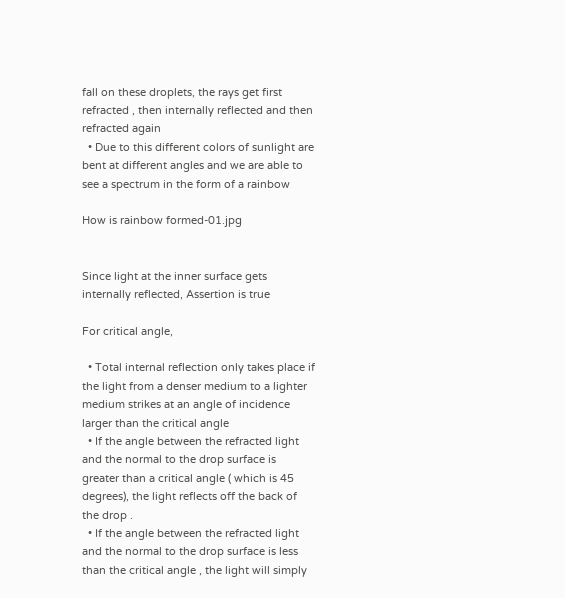fall on these droplets, the rays get first refracted , then internally reflected and then refracted again
  • Due to this different colors of sunlight are bent at different angles and we are able to see a spectrum in the form of a rainbow

How is rainbow formed-01.jpg


Since light at the inner surface gets internally reflected, Assertion is true

For critical angle,

  • Total internal reflection only takes place if the light from a denser medium to a lighter medium strikes at an angle of incidence larger than the critical angle
  • If the angle between the refracted light and the normal to the drop surface is greater than a critical angle ( which is 45 degrees), the light reflects off the back of the drop .
  • If the angle between the refracted light and the normal to the drop surface is less than the critical angle , the light will simply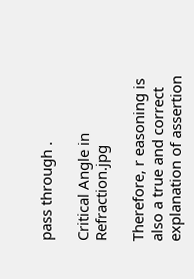pass through .

Critical Angle in Refraction.jpg

Therefore, r easoning is also a true and correct explanation of assertion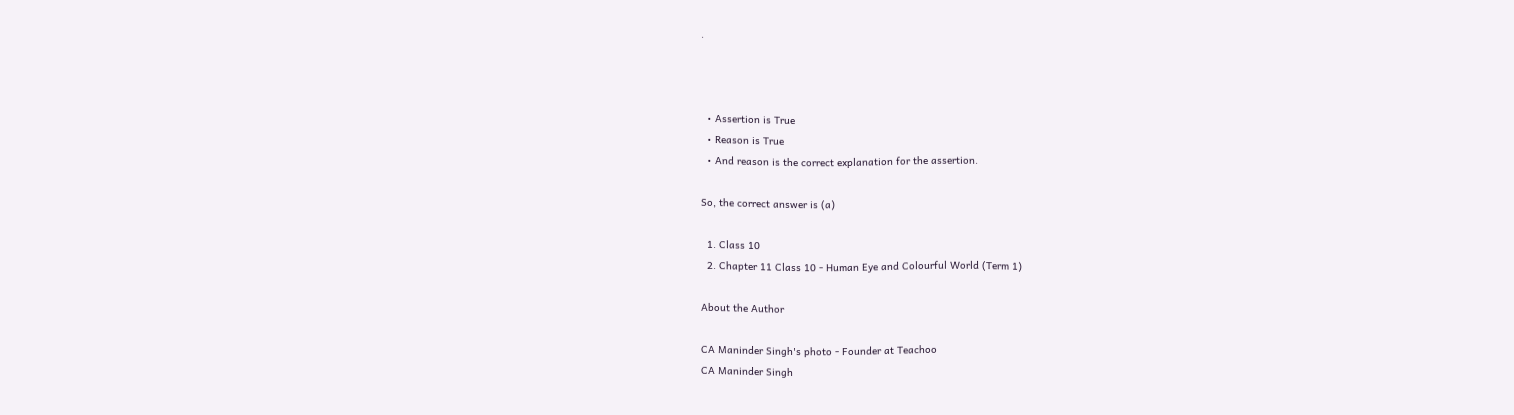.



  • Assertion is True
  • Reason is True
  • And reason is the correct explanation for the assertion.

So, the correct answer is (a)

  1. Class 10
  2. Chapter 11 Class 10 - Human Eye and Colourful World (Term 1)

About the Author

CA Maninder Singh's photo - Founder at Teachoo
CA Maninder Singh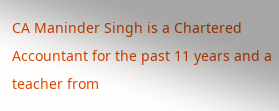CA Maninder Singh is a Chartered Accountant for the past 11 years and a teacher from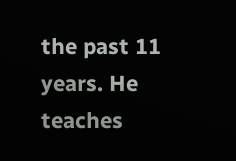the past 11 years. He teaches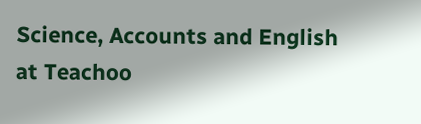Science, Accounts and English at Teachoo